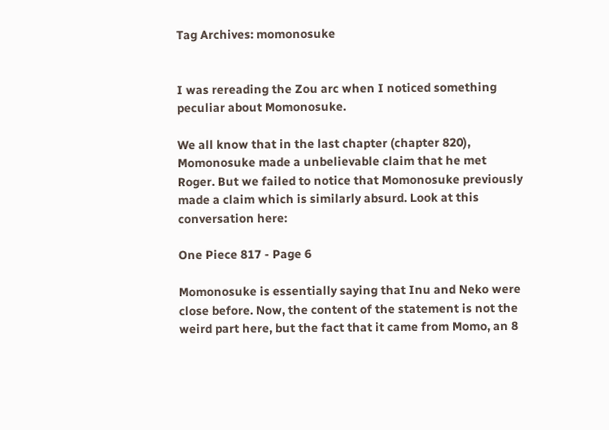Tag Archives: momonosuke


I was rereading the Zou arc when I noticed something peculiar about Momonosuke.

We all know that in the last chapter (chapter 820), Momonosuke made a unbelievable claim that he met Roger. But we failed to notice that Momonosuke previously made a claim which is similarly absurd. Look at this conversation here:

One Piece 817 - Page 6

Momonosuke is essentially saying that Inu and Neko were close before. Now, the content of the statement is not the weird part here, but the fact that it came from Momo, an 8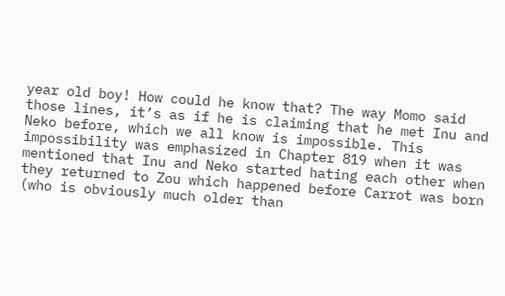year old boy! How could he know that? The way Momo said those lines, it’s as if he is claiming that he met Inu and Neko before, which we all know is impossible. This impossibility was emphasized in Chapter 819 when it was mentioned that Inu and Neko started hating each other when they returned to Zou which happened before Carrot was born (who is obviously much older than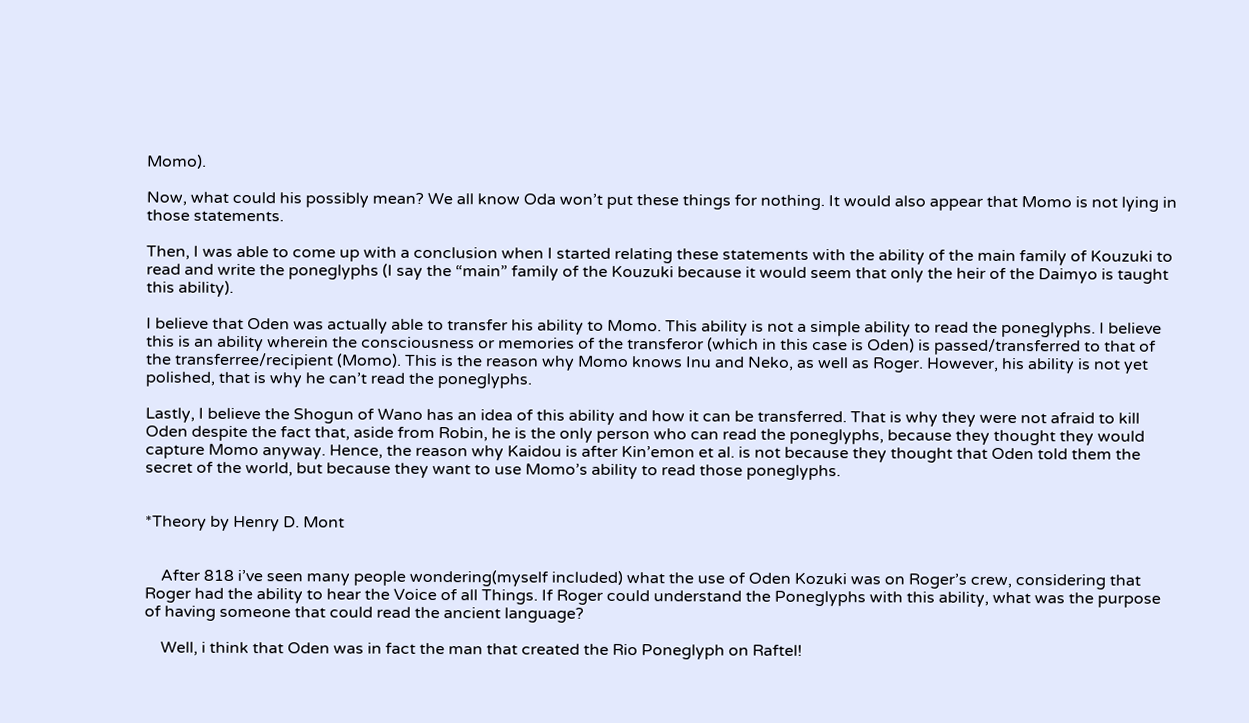Momo).

Now, what could his possibly mean? We all know Oda won’t put these things for nothing. It would also appear that Momo is not lying in those statements.

Then, I was able to come up with a conclusion when I started relating these statements with the ability of the main family of Kouzuki to read and write the poneglyphs (I say the “main” family of the Kouzuki because it would seem that only the heir of the Daimyo is taught this ability).

I believe that Oden was actually able to transfer his ability to Momo. This ability is not a simple ability to read the poneglyphs. I believe this is an ability wherein the consciousness or memories of the transferor (which in this case is Oden) is passed/transferred to that of the transferree/recipient (Momo). This is the reason why Momo knows Inu and Neko, as well as Roger. However, his ability is not yet polished, that is why he can’t read the poneglyphs.

Lastly, I believe the Shogun of Wano has an idea of this ability and how it can be transferred. That is why they were not afraid to kill Oden despite the fact that, aside from Robin, he is the only person who can read the poneglyphs, because they thought they would capture Momo anyway. Hence, the reason why Kaidou is after Kin’emon et al. is not because they thought that Oden told them the secret of the world, but because they want to use Momo’s ability to read those poneglyphs.


*Theory by Henry D. Mont


    After 818 i’ve seen many people wondering(myself included) what the use of Oden Kozuki was on Roger’s crew, considering that Roger had the ability to hear the Voice of all Things. If Roger could understand the Poneglyphs with this ability, what was the purpose of having someone that could read the ancient language?

    Well, i think that Oden was in fact the man that created the Rio Poneglyph on Raftel!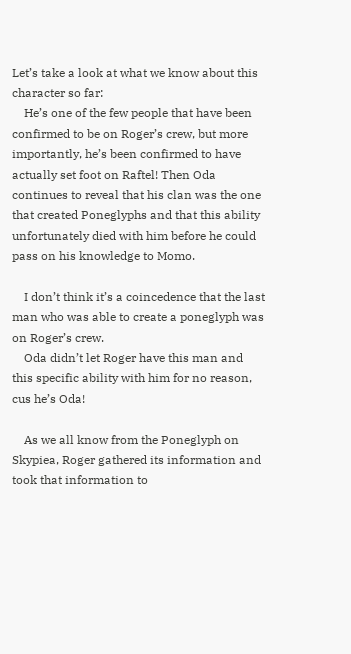Let’s take a look at what we know about this character so far:
    He’s one of the few people that have been confirmed to be on Roger’s crew, but more importantly, he’s been confirmed to have actually set foot on Raftel! Then Oda continues to reveal that his clan was the one that created Poneglyphs and that this ability unfortunately died with him before he could pass on his knowledge to Momo.

    I don’t think it’s a coincedence that the last man who was able to create a poneglyph was on Roger’s crew.
    Oda didn’t let Roger have this man and this specific ability with him for no reason, cus he’s Oda!

    As we all know from the Poneglyph on Skypiea, Roger gathered its information and took that information to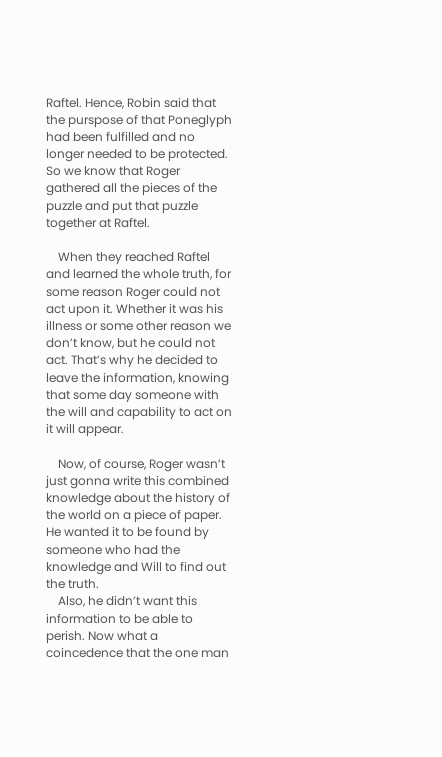Raftel. Hence, Robin said that the purspose of that Poneglyph had been fulfilled and no longer needed to be protected. So we know that Roger gathered all the pieces of the puzzle and put that puzzle together at Raftel.

    When they reached Raftel and learned the whole truth, for some reason Roger could not act upon it. Whether it was his illness or some other reason we don’t know, but he could not act. That’s why he decided to leave the information, knowing that some day someone with the will and capability to act on it will appear.

    Now, of course, Roger wasn’t just gonna write this combined knowledge about the history of the world on a piece of paper. He wanted it to be found by someone who had the knowledge and Will to find out the truth.
    Also, he didn’t want this information to be able to perish. Now what a coincedence that the one man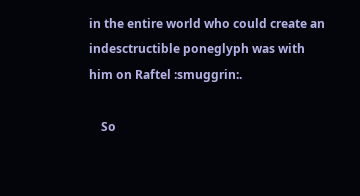in the entire world who could create an indesctructible poneglyph was with him on Raftel :smuggrin:.

    So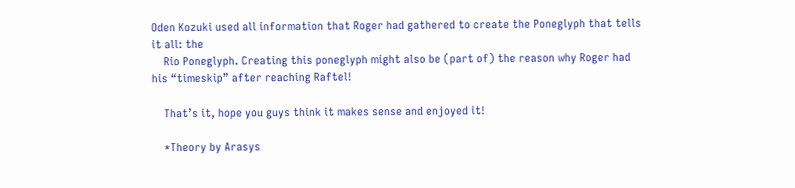Oden Kozuki used all information that Roger had gathered to create the Poneglyph that tells it all: the
    Rio Poneglyph. Creating this poneglyph might also be (part of) the reason why Roger had his “timeskip” after reaching Raftel!

    That’s it, hope you guys think it makes sense and enjoyed it!

    *Theory by Arasys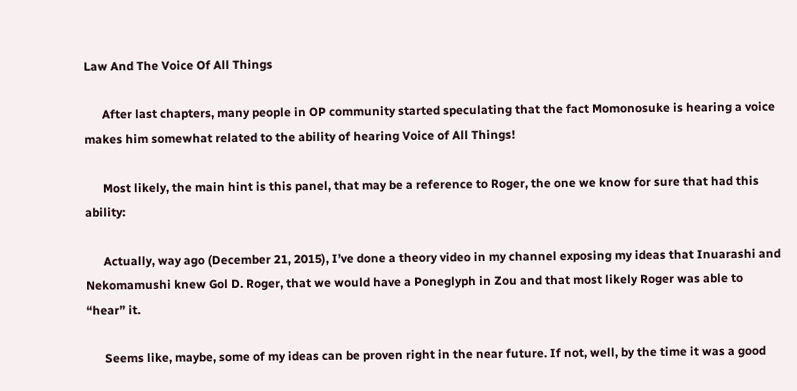Law And The Voice Of All Things

      After last chapters, many people in OP community started speculating that the fact Momonosuke is hearing a voice makes him somewhat related to the ability of hearing Voice of All Things!

      Most likely, the main hint is this panel, that may be a reference to Roger, the one we know for sure that had this ability:

      Actually, way ago (December 21, 2015), I’ve done a theory video in my channel exposing my ideas that Inuarashi and Nekomamushi knew Gol D. Roger, that we would have a Poneglyph in Zou and that most likely Roger was able to “hear” it.

      Seems like, maybe, some of my ideas can be proven right in the near future. If not, well, by the time it was a good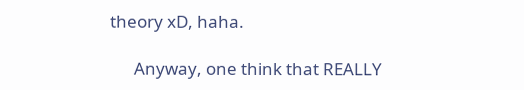theory xD, haha.

      Anyway, one think that REALLY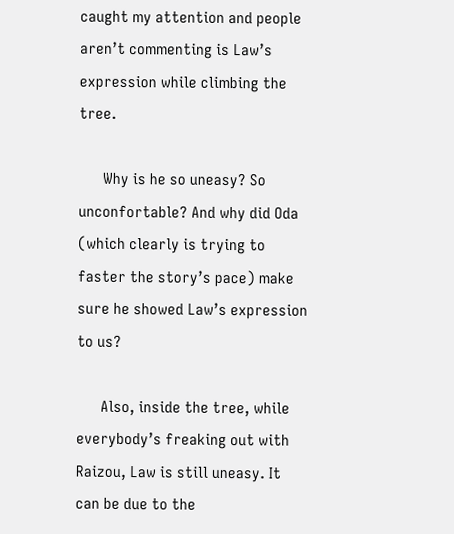caught my attention and people aren’t commenting is Law’s expression while climbing the tree.

      Why is he so uneasy? So unconfortable? And why did Oda (which clearly is trying to faster the story’s pace) make sure he showed Law’s expression to us?

      Also, inside the tree, while everybody’s freaking out with Raizou, Law is still uneasy. It can be due to the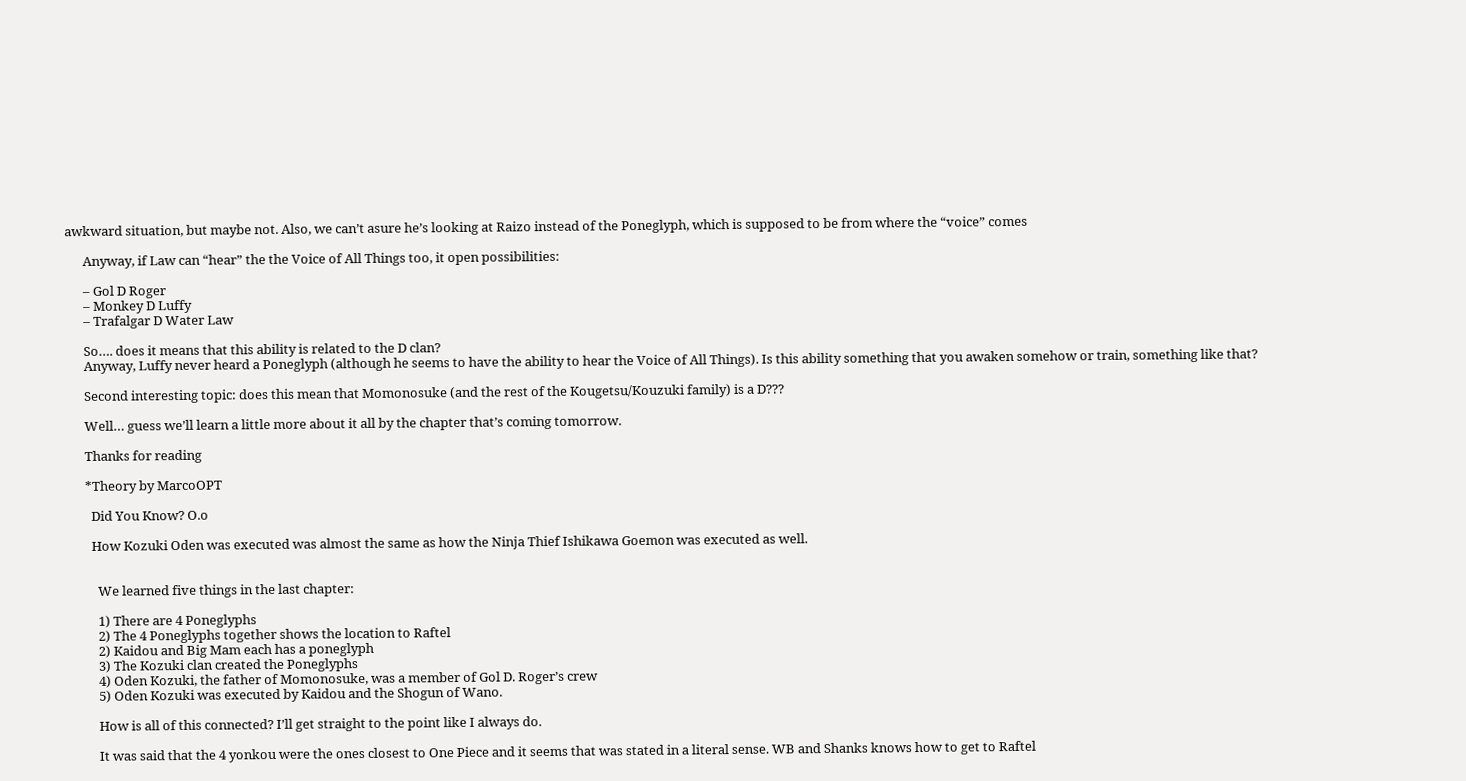awkward situation, but maybe not. Also, we can’t asure he’s looking at Raizo instead of the Poneglyph, which is supposed to be from where the “voice” comes

      Anyway, if Law can “hear” the the Voice of All Things too, it open possibilities:

      – Gol D Roger
      – Monkey D Luffy
      – Trafalgar D Water Law

      So…. does it means that this ability is related to the D clan?
      Anyway, Luffy never heard a Poneglyph (although he seems to have the ability to hear the Voice of All Things). Is this ability something that you awaken somehow or train, something like that?

      Second interesting topic: does this mean that Momonosuke (and the rest of the Kougetsu/Kouzuki family) is a D???

      Well… guess we’ll learn a little more about it all by the chapter that’s coming tomorrow.

      Thanks for reading

      *Theory by MarcoOPT

        Did You Know? O.o

        How Kozuki Oden was executed was almost the same as how the Ninja Thief Ishikawa Goemon was executed as well.


          We learned five things in the last chapter:

          1) There are 4 Poneglyphs
          2) The 4 Poneglyphs together shows the location to Raftel
          2) Kaidou and Big Mam each has a poneglyph
          3) The Kozuki clan created the Poneglyphs
          4) Oden Kozuki, the father of Momonosuke, was a member of Gol D. Roger’s crew
          5) Oden Kozuki was executed by Kaidou and the Shogun of Wano.

          How is all of this connected? I’ll get straight to the point like I always do.

          It was said that the 4 yonkou were the ones closest to One Piece and it seems that was stated in a literal sense. WB and Shanks knows how to get to Raftel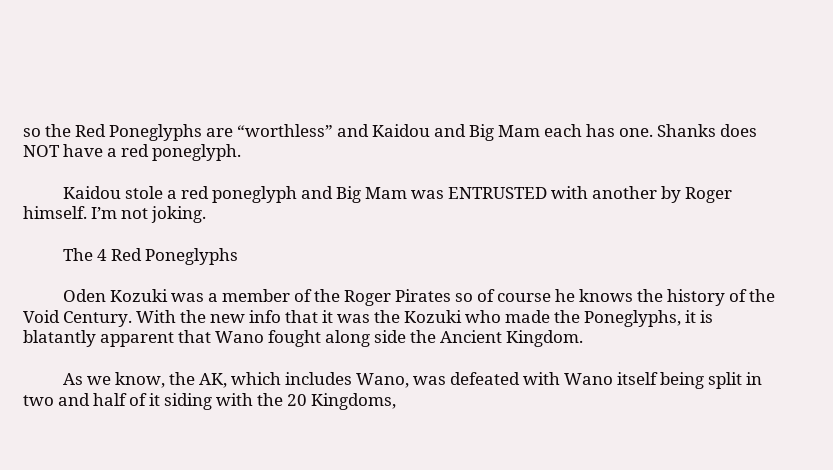so the Red Poneglyphs are “worthless” and Kaidou and Big Mam each has one. Shanks does NOT have a red poneglyph.

          Kaidou stole a red poneglyph and Big Mam was ENTRUSTED with another by Roger himself. I’m not joking.

          The 4 Red Poneglyphs

          Oden Kozuki was a member of the Roger Pirates so of course he knows the history of the Void Century. With the new info that it was the Kozuki who made the Poneglyphs, it is blatantly apparent that Wano fought along side the Ancient Kingdom.

          As we know, the AK, which includes Wano, was defeated with Wano itself being split in two and half of it siding with the 20 Kingdoms,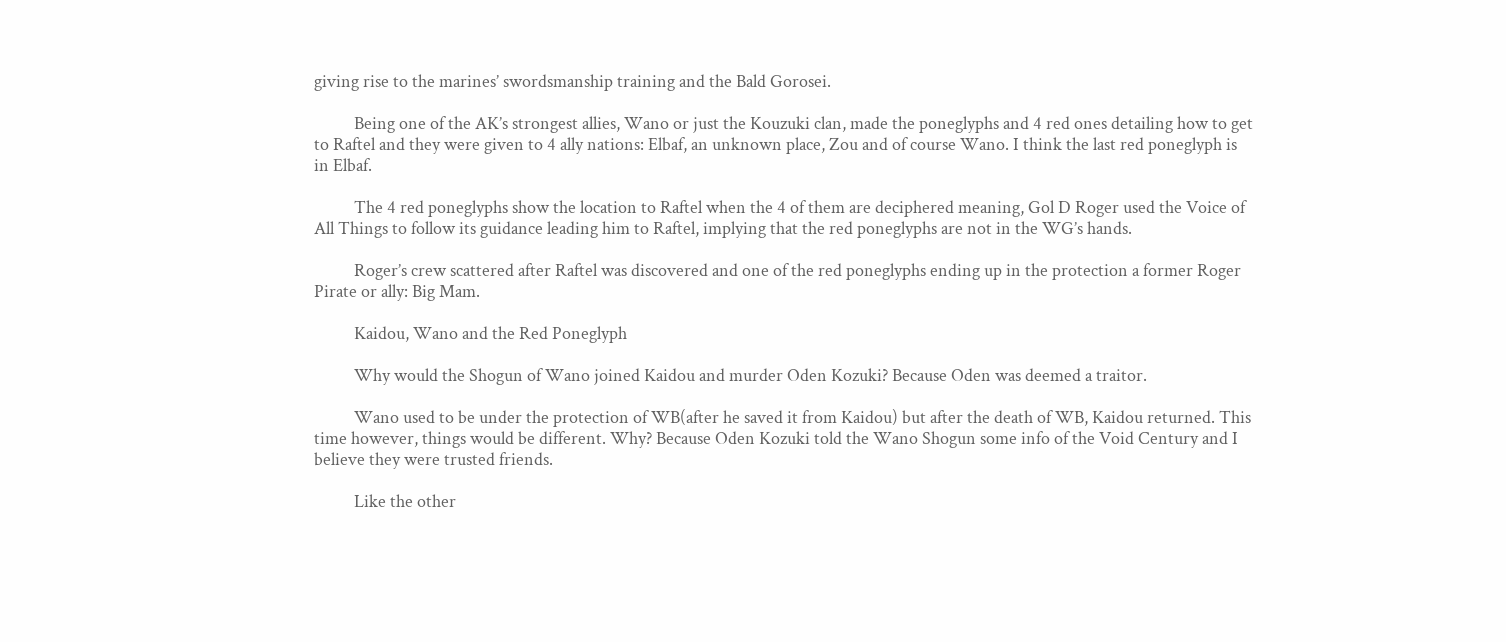giving rise to the marines’ swordsmanship training and the Bald Gorosei.

          Being one of the AK’s strongest allies, Wano or just the Kouzuki clan, made the poneglyphs and 4 red ones detailing how to get to Raftel and they were given to 4 ally nations: Elbaf, an unknown place, Zou and of course Wano. I think the last red poneglyph is in Elbaf.

          The 4 red poneglyphs show the location to Raftel when the 4 of them are deciphered meaning, Gol D Roger used the Voice of All Things to follow its guidance leading him to Raftel, implying that the red poneglyphs are not in the WG’s hands.

          Roger’s crew scattered after Raftel was discovered and one of the red poneglyphs ending up in the protection a former Roger Pirate or ally: Big Mam.

          Kaidou, Wano and the Red Poneglyph

          Why would the Shogun of Wano joined Kaidou and murder Oden Kozuki? Because Oden was deemed a traitor.

          Wano used to be under the protection of WB(after he saved it from Kaidou) but after the death of WB, Kaidou returned. This time however, things would be different. Why? Because Oden Kozuki told the Wano Shogun some info of the Void Century and I believe they were trusted friends.

          Like the other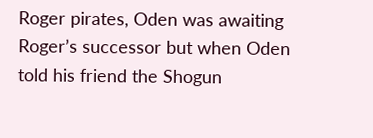Roger pirates, Oden was awaiting Roger’s successor but when Oden told his friend the Shogun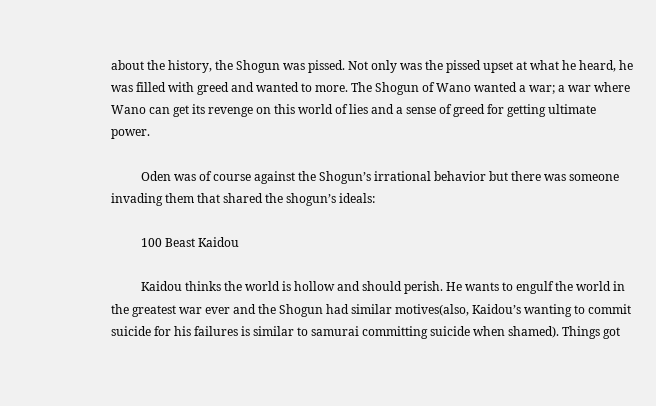about the history, the Shogun was pissed. Not only was the pissed upset at what he heard, he was filled with greed and wanted to more. The Shogun of Wano wanted a war; a war where Wano can get its revenge on this world of lies and a sense of greed for getting ultimate power.

          Oden was of course against the Shogun’s irrational behavior but there was someone invading them that shared the shogun’s ideals:

          100 Beast Kaidou

          Kaidou thinks the world is hollow and should perish. He wants to engulf the world in the greatest war ever and the Shogun had similar motives(also, Kaidou’s wanting to commit suicide for his failures is similar to samurai committing suicide when shamed). Things got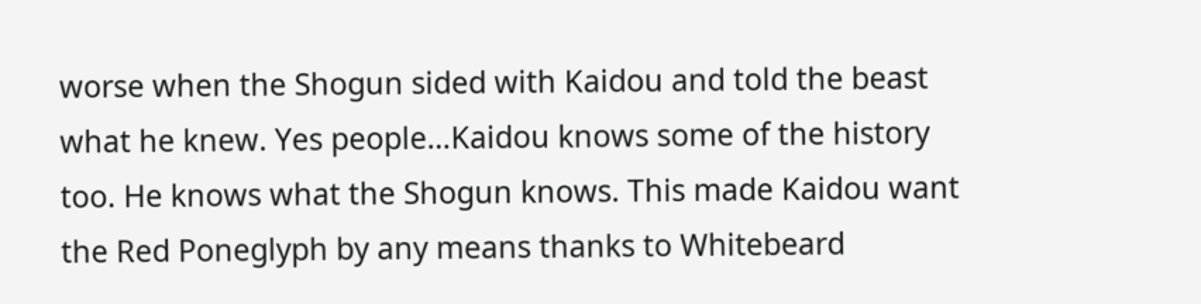worse when the Shogun sided with Kaidou and told the beast what he knew. Yes people…Kaidou knows some of the history too. He knows what the Shogun knows. This made Kaidou want the Red Poneglyph by any means thanks to Whitebeard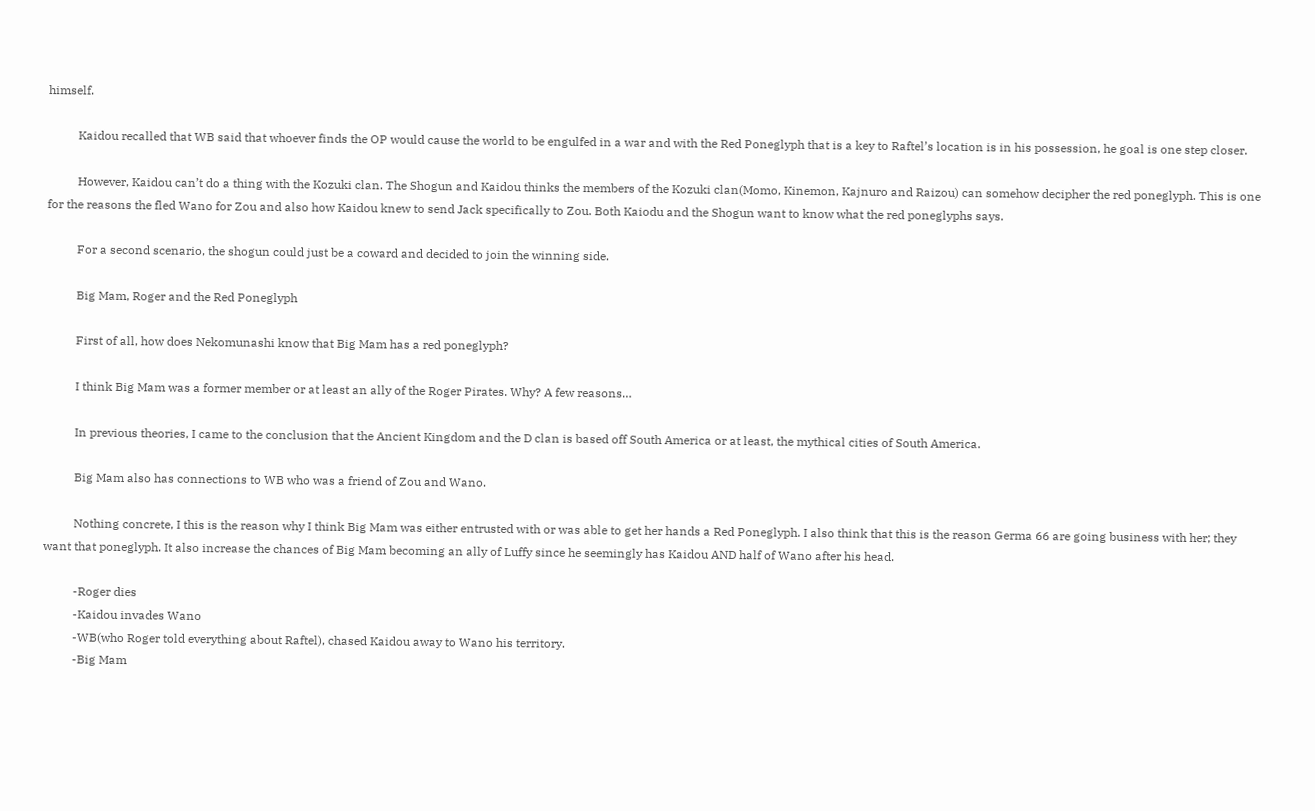himself.

          Kaidou recalled that WB said that whoever finds the OP would cause the world to be engulfed in a war and with the Red Poneglyph that is a key to Raftel’s location is in his possession, he goal is one step closer.

          However, Kaidou can’t do a thing with the Kozuki clan. The Shogun and Kaidou thinks the members of the Kozuki clan(Momo, Kinemon, Kajnuro and Raizou) can somehow decipher the red poneglyph. This is one for the reasons the fled Wano for Zou and also how Kaidou knew to send Jack specifically to Zou. Both Kaiodu and the Shogun want to know what the red poneglyphs says.

          For a second scenario, the shogun could just be a coward and decided to join the winning side.

          Big Mam, Roger and the Red Poneglyph

          First of all, how does Nekomunashi know that Big Mam has a red poneglyph?

          I think Big Mam was a former member or at least an ally of the Roger Pirates. Why? A few reasons…

          In previous theories, I came to the conclusion that the Ancient Kingdom and the D clan is based off South America or at least, the mythical cities of South America.

          Big Mam also has connections to WB who was a friend of Zou and Wano.

          Nothing concrete, I this is the reason why I think Big Mam was either entrusted with or was able to get her hands a Red Poneglyph. I also think that this is the reason Germa 66 are going business with her; they want that poneglyph. It also increase the chances of Big Mam becoming an ally of Luffy since he seemingly has Kaidou AND half of Wano after his head.

          -Roger dies
          -Kaidou invades Wano
          -WB(who Roger told everything about Raftel), chased Kaidou away to Wano his territory.
          -Big Mam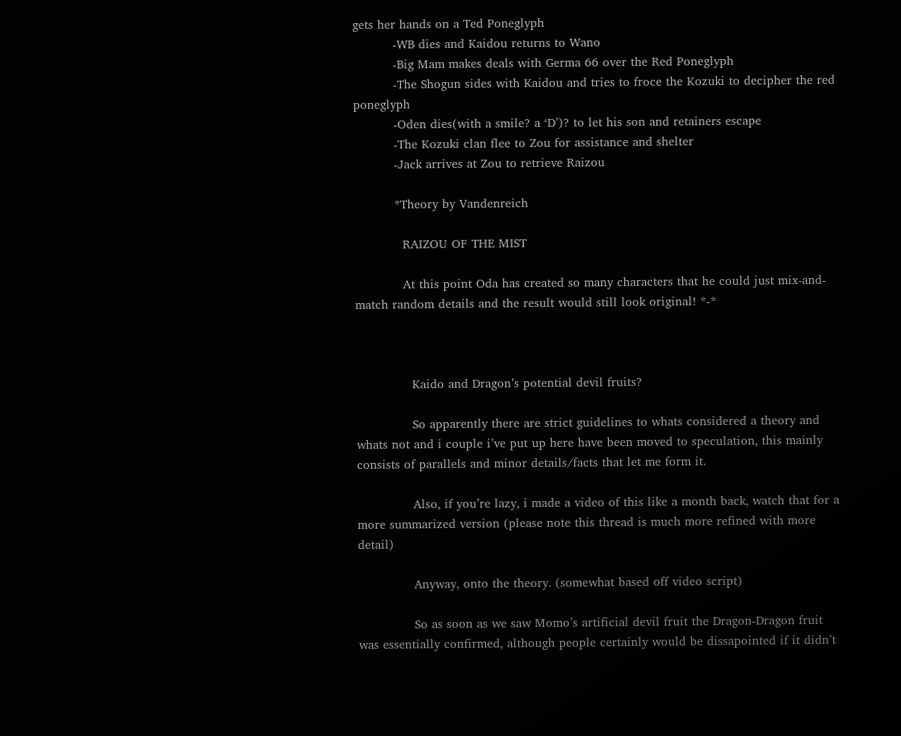gets her hands on a Ted Poneglyph
          -WB dies and Kaidou returns to Wano
          -Big Mam makes deals with Germa 66 over the Red Poneglyph
          -The Shogun sides with Kaidou and tries to froce the Kozuki to decipher the red poneglyph
          -Oden dies(with a smile? a ‘D’)? to let his son and retainers escape
          -The Kozuki clan flee to Zou for assistance and shelter
          -Jack arrives at Zou to retrieve Raizou

          *Theory by Vandenreich

            RAIZOU OF THE MIST

            At this point Oda has created so many characters that he could just mix-and-match random details and the result would still look original! *-*



              Kaido and Dragon’s potential devil fruits?

              So apparently there are strict guidelines to whats considered a theory and whats not and i couple i’ve put up here have been moved to speculation, this mainly consists of parallels and minor details/facts that let me form it.

              Also, if you’re lazy, i made a video of this like a month back, watch that for a more summarized version (please note this thread is much more refined with more detail)

              Anyway, onto the theory. (somewhat based off video script)

              So as soon as we saw Momo’s artificial devil fruit the Dragon-Dragon fruit was essentially confirmed, although people certainly would be dissapointed if it didn’t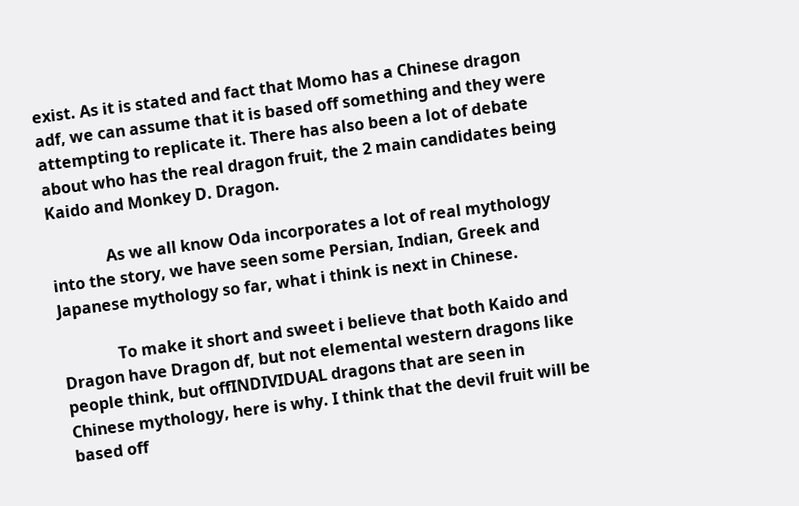exist. As it is stated and fact that Momo has a Chinese dragon adf, we can assume that it is based off something and they were attempting to replicate it. There has also been a lot of debate about who has the real dragon fruit, the 2 main candidates being Kaido and Monkey D. Dragon.

              As we all know Oda incorporates a lot of real mythology into the story, we have seen some Persian, Indian, Greek and Japanese mythology so far, what i think is next in Chinese.

              To make it short and sweet i believe that both Kaido and Dragon have Dragon df, but not elemental western dragons like people think, but offINDIVIDUAL dragons that are seen in Chinese mythology, here is why. I think that the devil fruit will be based off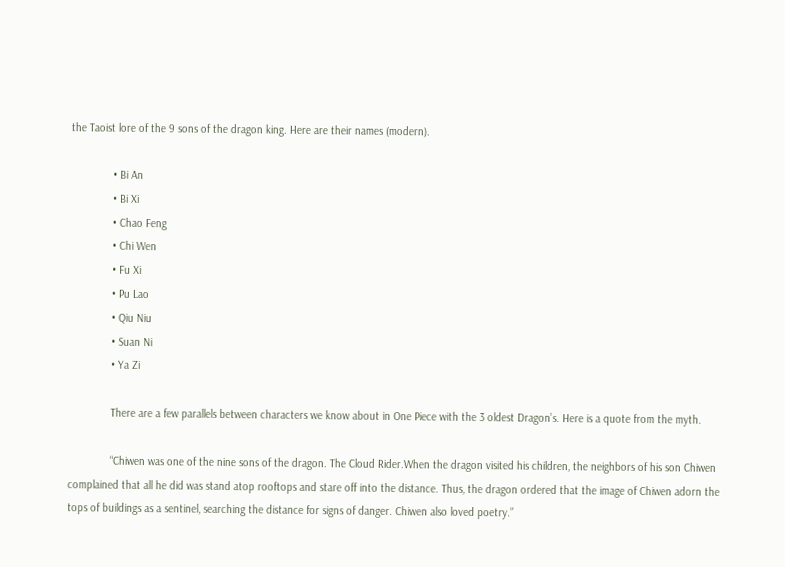the Taoist lore of the 9 sons of the dragon king. Here are their names (modern).

              • Bi An
              • Bi Xi
              • Chao Feng
              • Chi Wen
              • Fu Xi
              • Pu Lao
              • Qiu Niu
              • Suan Ni
              • Ya Zi

              There are a few parallels between characters we know about in One Piece with the 3 oldest Dragon’s. Here is a quote from the myth.

              “Chiwen was one of the nine sons of the dragon. The Cloud Rider.When the dragon visited his children, the neighbors of his son Chiwen complained that all he did was stand atop rooftops and stare off into the distance. Thus, the dragon ordered that the image of Chiwen adorn the tops of buildings as a sentinel, searching the distance for signs of danger. Chiwen also loved poetry.”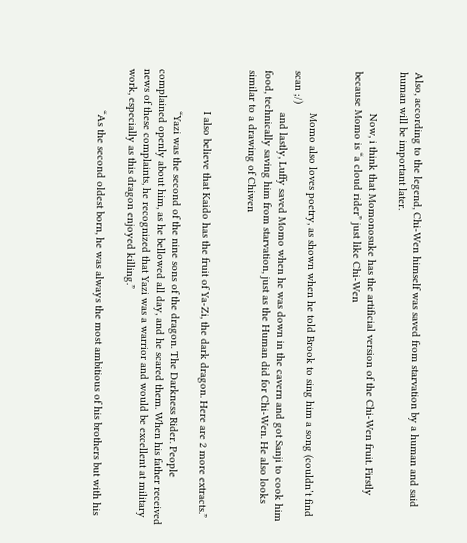Also, according to the legend, Chi-Wen himself was saved from starvation by a human and said human will be important later.

              Now, i think that Momonosuke has the artificial version of the Chi-Wen fruit. Firstly because Momo is “a cloud rider” just like Chi-Wen


              Momo also loves poetry, as shown when he told Brook to sing him a song (couldn’t find scan ;/)
              and lastly, Luffy saved Momo when he was down in the cavern and got Sanji to cook him food, technically saving him from starvation, just as the Human did for Chi-Wen. He also looks similar to a drawing of Chiwen


              I also believe that Kaido has the fruit of Ya-Zi, the dark dragon. Here are 2 more extracts.”

              “Yazi was the second of the nine sons of the dragon. The Darkness Rider. People complained openly about him, as he bellowed all day, and he scared them. When his father received news of these complaints, he recognized that Yazi was a warrior and would be excellent at military work, especially as this dragon enjoyed killing.”

              “As the second oldest born, he was always the most ambitious of his brothers but with his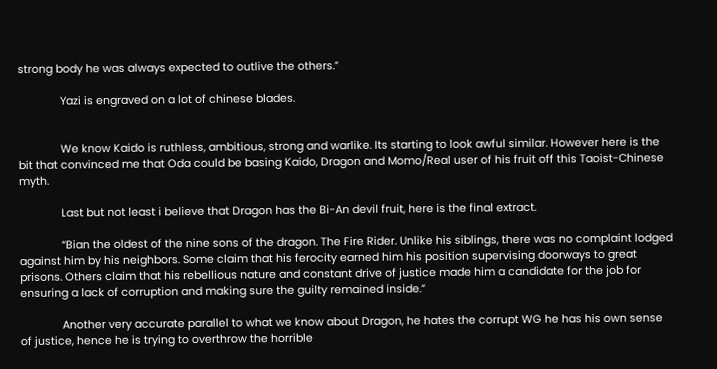strong body he was always expected to outlive the others.”

              Yazi is engraved on a lot of chinese blades.


              We know Kaido is ruthless, ambitious, strong and warlike. Its starting to look awful similar. However here is the bit that convinced me that Oda could be basing Kaido, Dragon and Momo/Real user of his fruit off this Taoist-Chinese myth.

              Last but not least i believe that Dragon has the Bi-An devil fruit, here is the final extract.

              “Bian the oldest of the nine sons of the dragon. The Fire Rider. Unlike his siblings, there was no complaint lodged against him by his neighbors. Some claim that his ferocity earned him his position supervising doorways to great prisons. Others claim that his rebellious nature and constant drive of justice made him a candidate for the job for ensuring a lack of corruption and making sure the guilty remained inside.”

              Another very accurate parallel to what we know about Dragon, he hates the corrupt WG he has his own sense of justice, hence he is trying to overthrow the horrible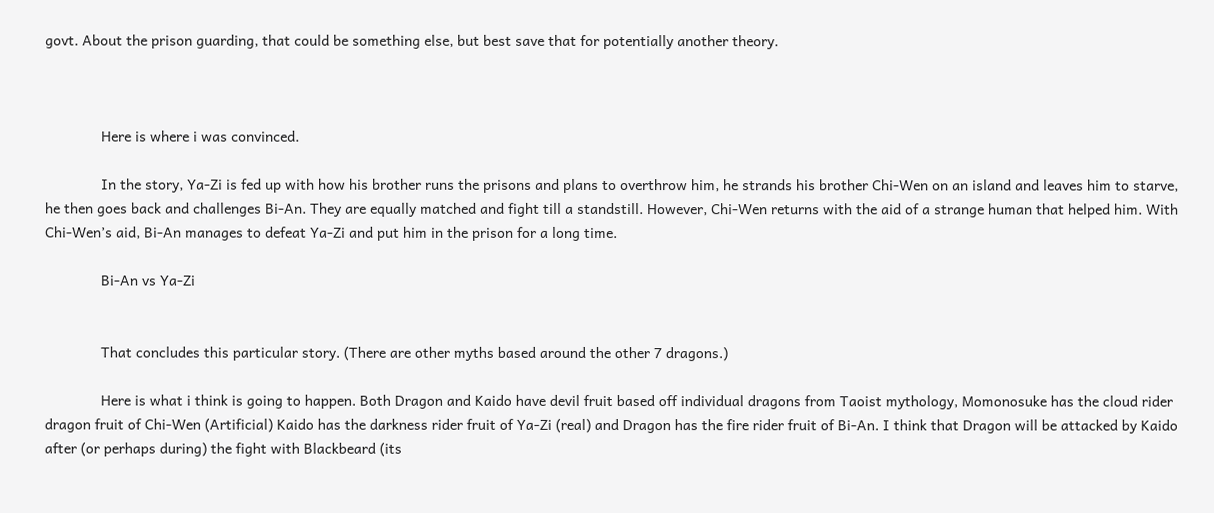govt. About the prison guarding, that could be something else, but best save that for potentially another theory.



              Here is where i was convinced.

              In the story, Ya-Zi is fed up with how his brother runs the prisons and plans to overthrow him, he strands his brother Chi-Wen on an island and leaves him to starve, he then goes back and challenges Bi-An. They are equally matched and fight till a standstill. However, Chi-Wen returns with the aid of a strange human that helped him. With Chi-Wen’s aid, Bi-An manages to defeat Ya-Zi and put him in the prison for a long time.

              Bi-An vs Ya-Zi


              That concludes this particular story. (There are other myths based around the other 7 dragons.)

              Here is what i think is going to happen. Both Dragon and Kaido have devil fruit based off individual dragons from Taoist mythology, Momonosuke has the cloud rider dragon fruit of Chi-Wen (Artificial) Kaido has the darkness rider fruit of Ya-Zi (real) and Dragon has the fire rider fruit of Bi-An. I think that Dragon will be attacked by Kaido after (or perhaps during) the fight with Blackbeard (its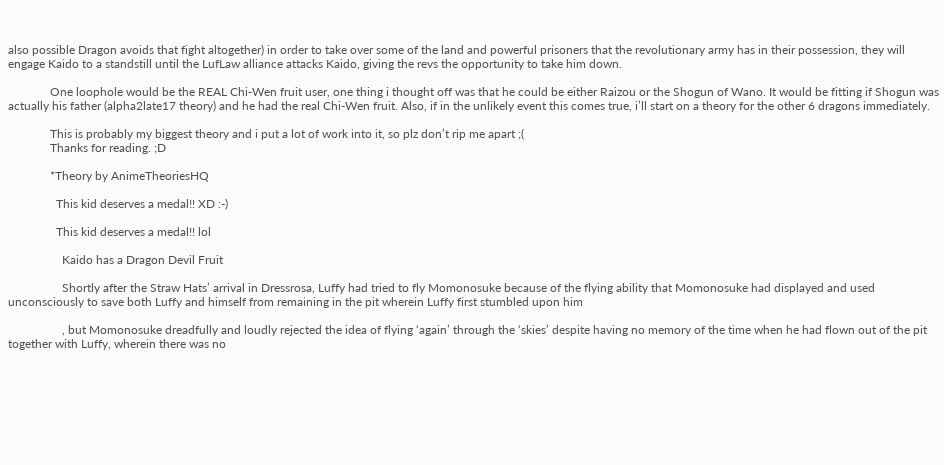also possible Dragon avoids that fight altogether) in order to take over some of the land and powerful prisoners that the revolutionary army has in their possession, they will engage Kaido to a standstill until the LufLaw alliance attacks Kaido, giving the revs the opportunity to take him down.

              One loophole would be the REAL Chi-Wen fruit user, one thing i thought off was that he could be either Raizou or the Shogun of Wano. It would be fitting if Shogun was actually his father (alpha2late17 theory) and he had the real Chi-Wen fruit. Also, if in the unlikely event this comes true, i’ll start on a theory for the other 6 dragons immediately.

              This is probably my biggest theory and i put a lot of work into it, so plz don’t rip me apart ;(
              Thanks for reading. ;D

              *Theory by AnimeTheoriesHQ

                This kid deserves a medal!! XD :-)

                This kid deserves a medal!! lol

                  Kaido has a Dragon Devil Fruit

                  Shortly after the Straw Hats’ arrival in Dressrosa, Luffy had tried to fly Momonosuke because of the flying ability that Momonosuke had displayed and used unconsciously to save both Luffy and himself from remaining in the pit wherein Luffy first stumbled upon him

                  , but Momonosuke dreadfully and loudly rejected the idea of flying ‘again’ through the ‘skies’ despite having no memory of the time when he had flown out of the pit together with Luffy, wherein there was no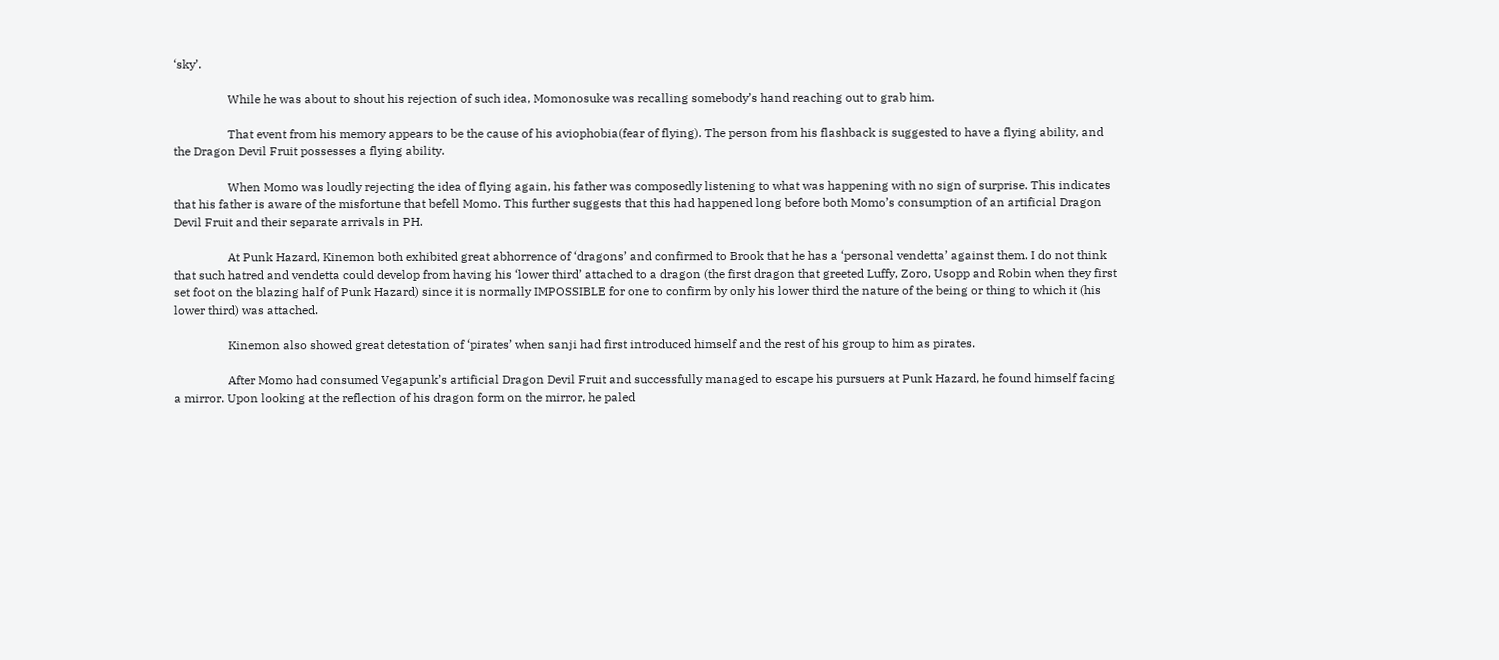‘sky’.

                  While he was about to shout his rejection of such idea, Momonosuke was recalling somebody’s hand reaching out to grab him.

                  That event from his memory appears to be the cause of his aviophobia(fear of flying). The person from his flashback is suggested to have a flying ability, and the Dragon Devil Fruit possesses a flying ability.

                  When Momo was loudly rejecting the idea of flying again, his father was composedly listening to what was happening with no sign of surprise. This indicates that his father is aware of the misfortune that befell Momo. This further suggests that this had happened long before both Momo’s consumption of an artificial Dragon Devil Fruit and their separate arrivals in PH.

                  At Punk Hazard, Kinemon both exhibited great abhorrence of ‘dragons’ and confirmed to Brook that he has a ‘personal vendetta’ against them. I do not think that such hatred and vendetta could develop from having his ‘lower third’ attached to a dragon (the first dragon that greeted Luffy, Zoro, Usopp and Robin when they first set foot on the blazing half of Punk Hazard) since it is normally IMPOSSIBLE for one to confirm by only his lower third the nature of the being or thing to which it (his lower third) was attached.

                  Kinemon also showed great detestation of ‘pirates’ when sanji had first introduced himself and the rest of his group to him as pirates.

                  After Momo had consumed Vegapunk’s artificial Dragon Devil Fruit and successfully managed to escape his pursuers at Punk Hazard, he found himself facing a mirror. Upon looking at the reflection of his dragon form on the mirror, he paled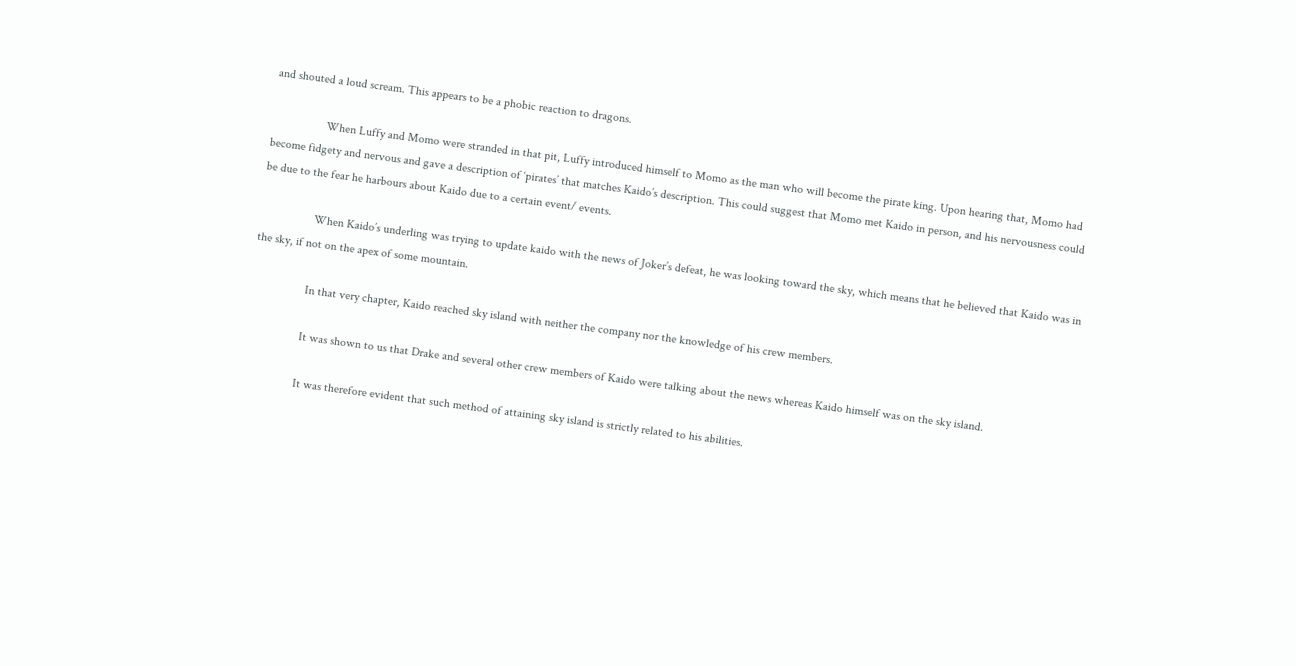and shouted a loud scream. This appears to be a phobic reaction to dragons.

                  When Luffy and Momo were stranded in that pit, Luffy introduced himself to Momo as the man who will become the pirate king. Upon hearing that, Momo had become fidgety and nervous and gave a description of ‘pirates’ that matches Kaido’s description. This could suggest that Momo met Kaido in person, and his nervousness could be due to the fear he harbours about Kaido due to a certain event/ events.

                  When Kaido’s underling was trying to update kaido with the news of Joker’s defeat, he was looking toward the sky, which means that he believed that Kaido was in the sky, if not on the apex of some mountain.

                  In that very chapter, Kaido reached sky island with neither the company nor the knowledge of his crew members.

                  It was shown to us that Drake and several other crew members of Kaido were talking about the news whereas Kaido himself was on the sky island.

                  It was therefore evident that such method of attaining sky island is strictly related to his abilities.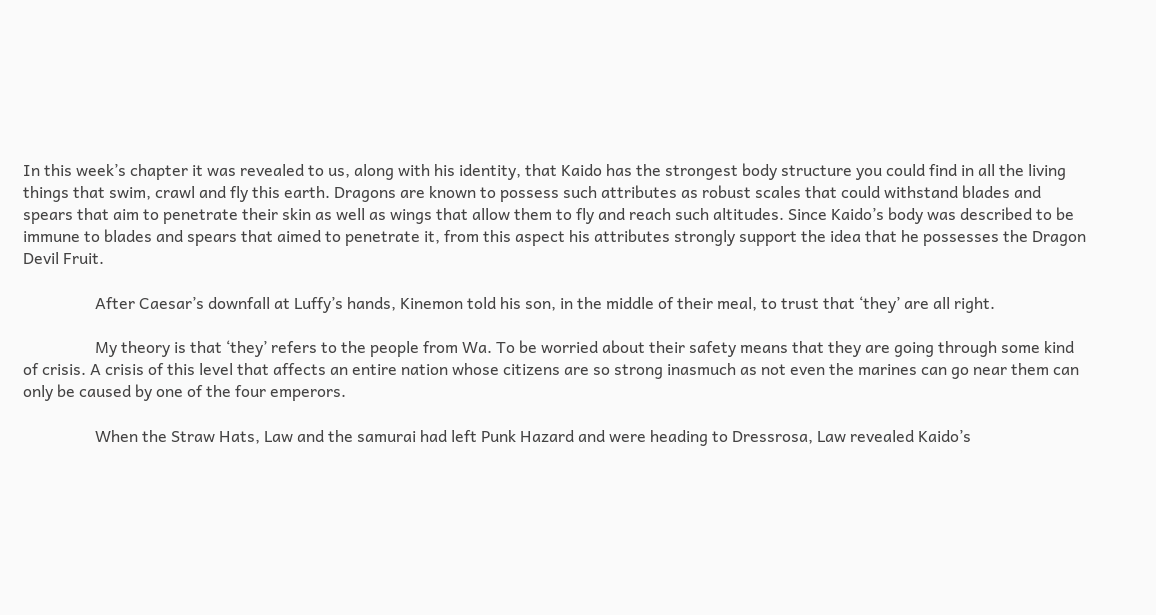In this week’s chapter it was revealed to us, along with his identity, that Kaido has the strongest body structure you could find in all the living things that swim, crawl and fly this earth. Dragons are known to possess such attributes as robust scales that could withstand blades and spears that aim to penetrate their skin as well as wings that allow them to fly and reach such altitudes. Since Kaido’s body was described to be immune to blades and spears that aimed to penetrate it, from this aspect his attributes strongly support the idea that he possesses the Dragon Devil Fruit.

                  After Caesar’s downfall at Luffy’s hands, Kinemon told his son, in the middle of their meal, to trust that ‘they’ are all right.

                  My theory is that ‘they’ refers to the people from Wa. To be worried about their safety means that they are going through some kind of crisis. A crisis of this level that affects an entire nation whose citizens are so strong inasmuch as not even the marines can go near them can only be caused by one of the four emperors.

                  When the Straw Hats, Law and the samurai had left Punk Hazard and were heading to Dressrosa, Law revealed Kaido’s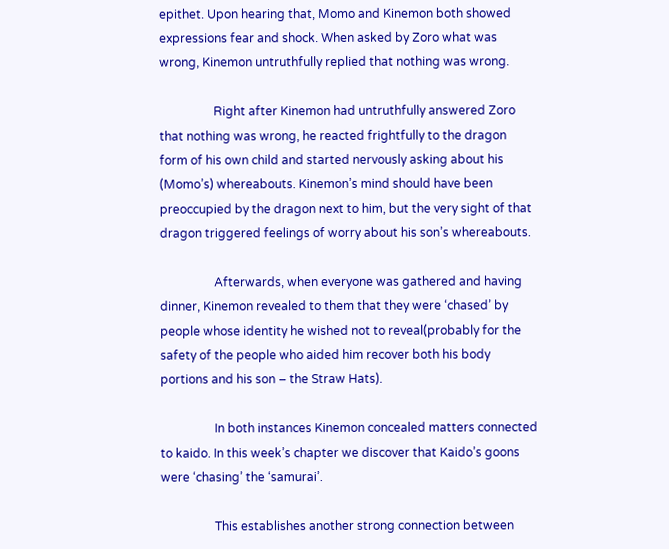epithet. Upon hearing that, Momo and Kinemon both showed expressions fear and shock. When asked by Zoro what was wrong, Kinemon untruthfully replied that nothing was wrong.

                  Right after Kinemon had untruthfully answered Zoro that nothing was wrong, he reacted frightfully to the dragon form of his own child and started nervously asking about his (Momo’s) whereabouts. Kinemon’s mind should have been preoccupied by the dragon next to him, but the very sight of that dragon triggered feelings of worry about his son’s whereabouts.

                  Afterwards, when everyone was gathered and having dinner, Kinemon revealed to them that they were ‘chased’ by people whose identity he wished not to reveal(probably for the safety of the people who aided him recover both his body portions and his son – the Straw Hats).

                  In both instances Kinemon concealed matters connected to kaido. In this week’s chapter we discover that Kaido’s goons were ‘chasing’ the ‘samurai’.

                  This establishes another strong connection between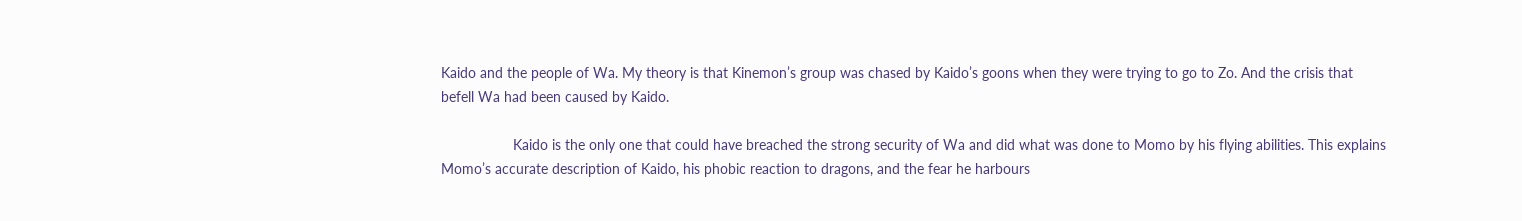Kaido and the people of Wa. My theory is that Kinemon’s group was chased by Kaido’s goons when they were trying to go to Zo. And the crisis that befell Wa had been caused by Kaido.

                  Kaido is the only one that could have breached the strong security of Wa and did what was done to Momo by his flying abilities. This explains Momo’s accurate description of Kaido, his phobic reaction to dragons, and the fear he harbours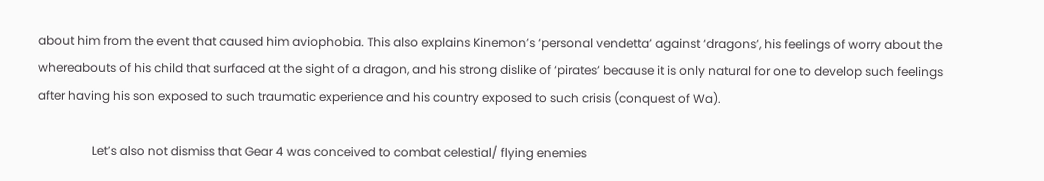about him from the event that caused him aviophobia. This also explains Kinemon’s ‘personal vendetta’ against ‘dragons’, his feelings of worry about the whereabouts of his child that surfaced at the sight of a dragon, and his strong dislike of ‘pirates’ because it is only natural for one to develop such feelings after having his son exposed to such traumatic experience and his country exposed to such crisis (conquest of Wa).

                  Let’s also not dismiss that Gear 4 was conceived to combat celestial/ flying enemies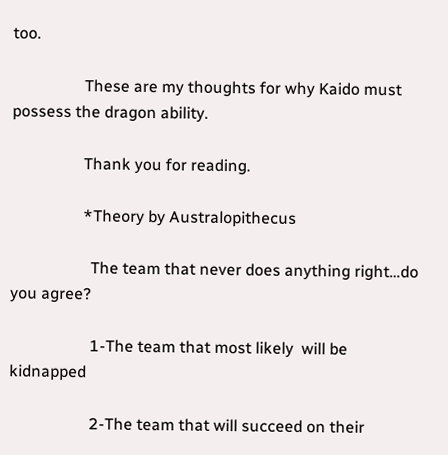too.

                  These are my thoughts for why Kaido must possess the dragon ability.

                  Thank you for reading.

                  *Theory by Australopithecus

                    The team that never does anything right…do you agree?

                    1-The team that most likely  will be kidnapped

                    2-The team that will succeed on their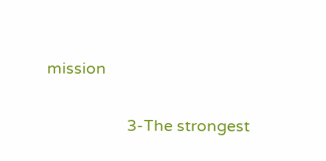mission

                    3-The strongest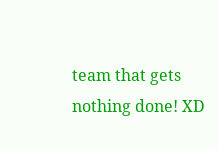team that gets nothing done! XD